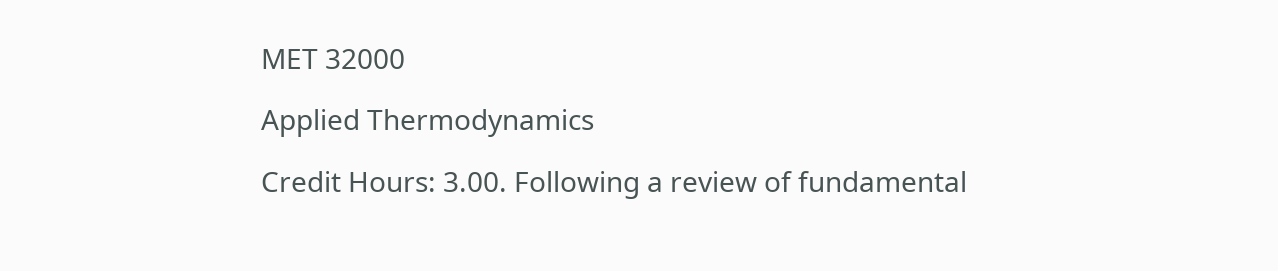MET 32000

Applied Thermodynamics

Credit Hours: 3.00. Following a review of fundamental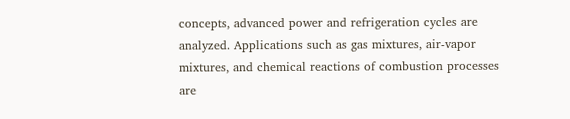concepts, advanced power and refrigeration cycles are analyzed. Applications such as gas mixtures, air-vapor mixtures, and chemical reactions of combustion processes are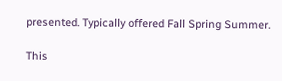presented. Typically offered Fall Spring Summer.

This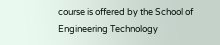course is offered by the School of Engineering Technology